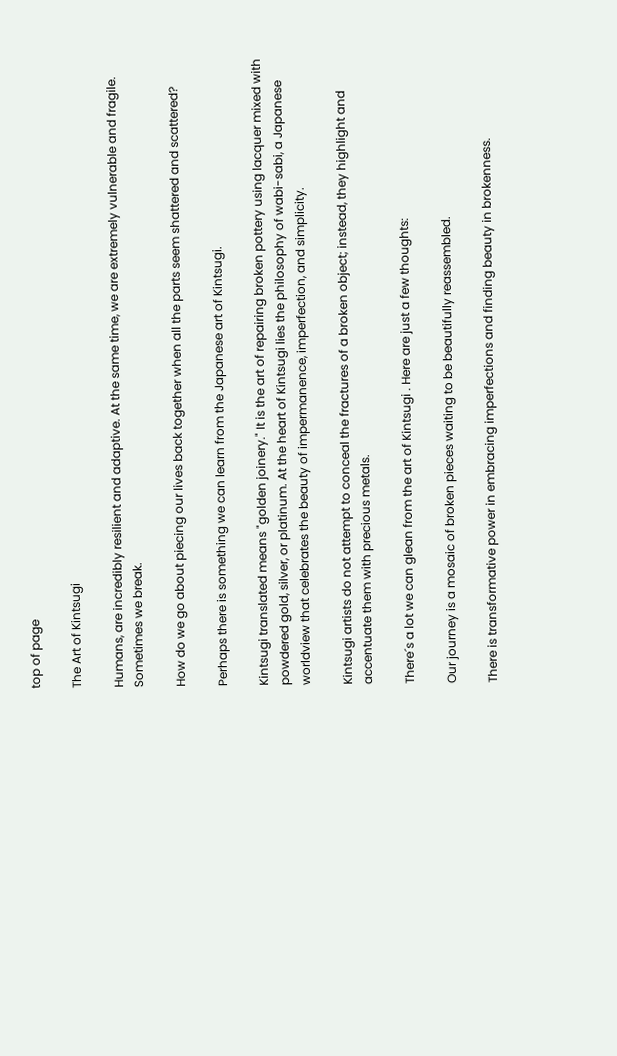top of page

The Art of Kintsugi

Humans, are incredibly resilient and adaptive. At the same time, we are extremely vulnerable and fragile. Sometimes we break.

How do we go about piecing our lives back together when all the parts seem shattered and scattered?

Perhaps there is something we can learn from the Japanese art of Kintsugi.

Kintsugi translated means "golden joinery." It is the art of repairing broken pottery using lacquer mixed with powdered gold, silver, or platinum. At the heart of Kintsugi lies the philosophy of wabi-sabi, a Japanese worldview that celebrates the beauty of impermanence, imperfection, and simplicity.

Kintsugi artists do not attempt to conceal the fractures of a broken object; instead, they highlight and accentuate them with precious metals.

There´s a lot we can glean from the art of Kintsugi . Here are just a few thoughts:

Our journey is a mosaic of broken pieces waiting to be beautifully reassembled.

There is transformative power in embracing imperfections and finding beauty in brokenness.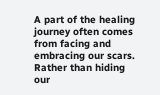A part of the healing journey often comes from facing and embracing our scars. Rather than hiding our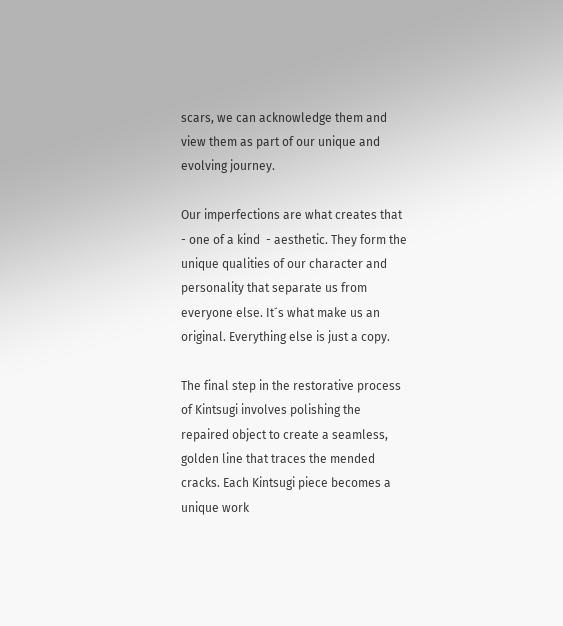scars, we can acknowledge them and view them as part of our unique and evolving journey.

Our imperfections are what creates that  - one of a kind  - aesthetic. They form the unique qualities of our character and personality that separate us from everyone else. It´s what make us an original. Everything else is just a copy.

The final step in the restorative process of Kintsugi involves polishing the repaired object to create a seamless, golden line that traces the mended cracks. Each Kintsugi piece becomes a unique work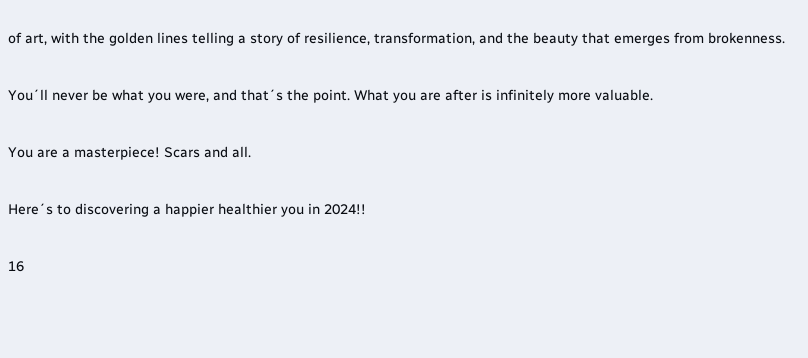of art, with the golden lines telling a story of resilience, transformation, and the beauty that emerges from brokenness.

You´ll never be what you were, and that´s the point. What you are after is infinitely more valuable.

You are a masterpiece! Scars and all.

Here´s to discovering a happier healthier you in 2024!!

16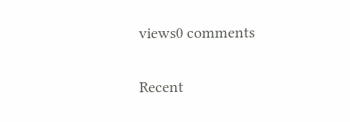views0 comments

Recent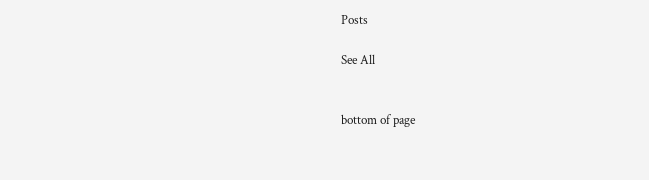Posts

See All


bottom of page